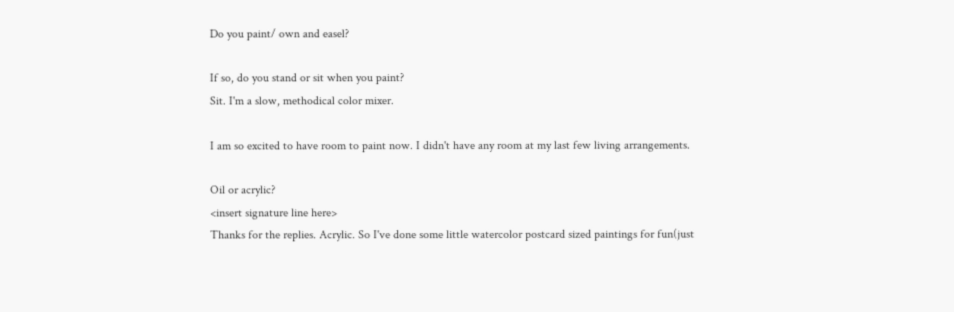Do you paint/ own and easel?

If so, do you stand or sit when you paint?
Sit. I'm a slow, methodical color mixer.

I am so excited to have room to paint now. I didn't have any room at my last few living arrangements.

Oil or acrylic?
<insert signature line here>
Thanks for the replies. Acrylic. So I've done some little watercolor postcard sized paintings for fun(just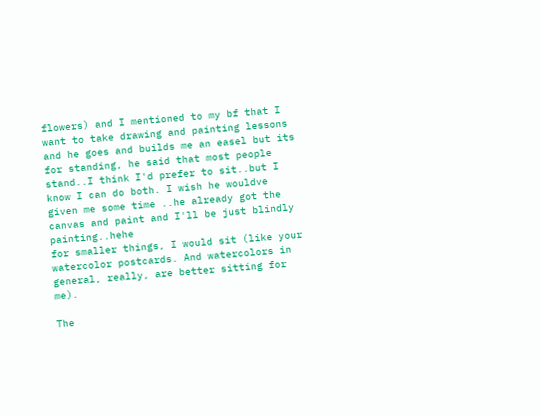flowers) and I mentioned to my bf that I want to take drawing and painting lessons and he goes and builds me an easel but its for standing, he said that most people stand..I think I'd prefer to sit..but I know I can do both. I wish he wouldve given me some time ..he already got the canvas and paint and I'll be just blindly painting..hehe
for smaller things, I would sit (like your watercolor postcards. And watercolors in general, really, are better sitting for me).

The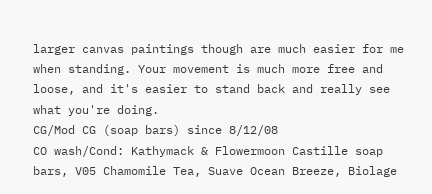larger canvas paintings though are much easier for me when standing. Your movement is much more free and loose, and it's easier to stand back and really see what you're doing.
CG/Mod CG (soap bars) since 8/12/08
CO wash/Cond: Kathymack & Flowermoon Castille soap bars, V05 Chamomile Tea, Suave Ocean Breeze, Biolage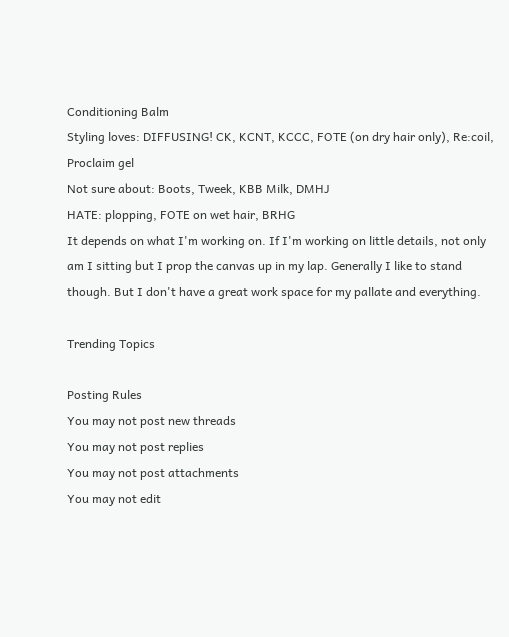Conditioning Balm
Styling loves: DIFFUSING! CK, KCNT, KCCC, FOTE (on dry hair only), Re:coil, Proclaim gel
Not sure about: Boots, Tweek, KBB Milk, DMHJ
HATE: plopping, FOTE on wet hair, BRHG
It depends on what I'm working on. If I'm working on little details, not only am I sitting but I prop the canvas up in my lap. Generally I like to stand though. But I don't have a great work space for my pallate and everything.

Trending Topics

Posting Rules
You may not post new threads
You may not post replies
You may not post attachments
You may not edit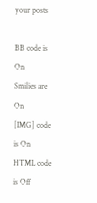your posts

BB code is On
Smilies are On
[IMG] code is On
HTML code is Off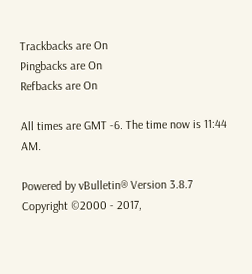Trackbacks are On
Pingbacks are On
Refbacks are On

All times are GMT -6. The time now is 11:44 AM.

Powered by vBulletin® Version 3.8.7
Copyright ©2000 - 2017,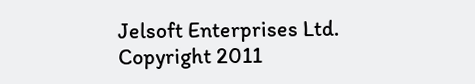Jelsoft Enterprises Ltd.
Copyright 2011